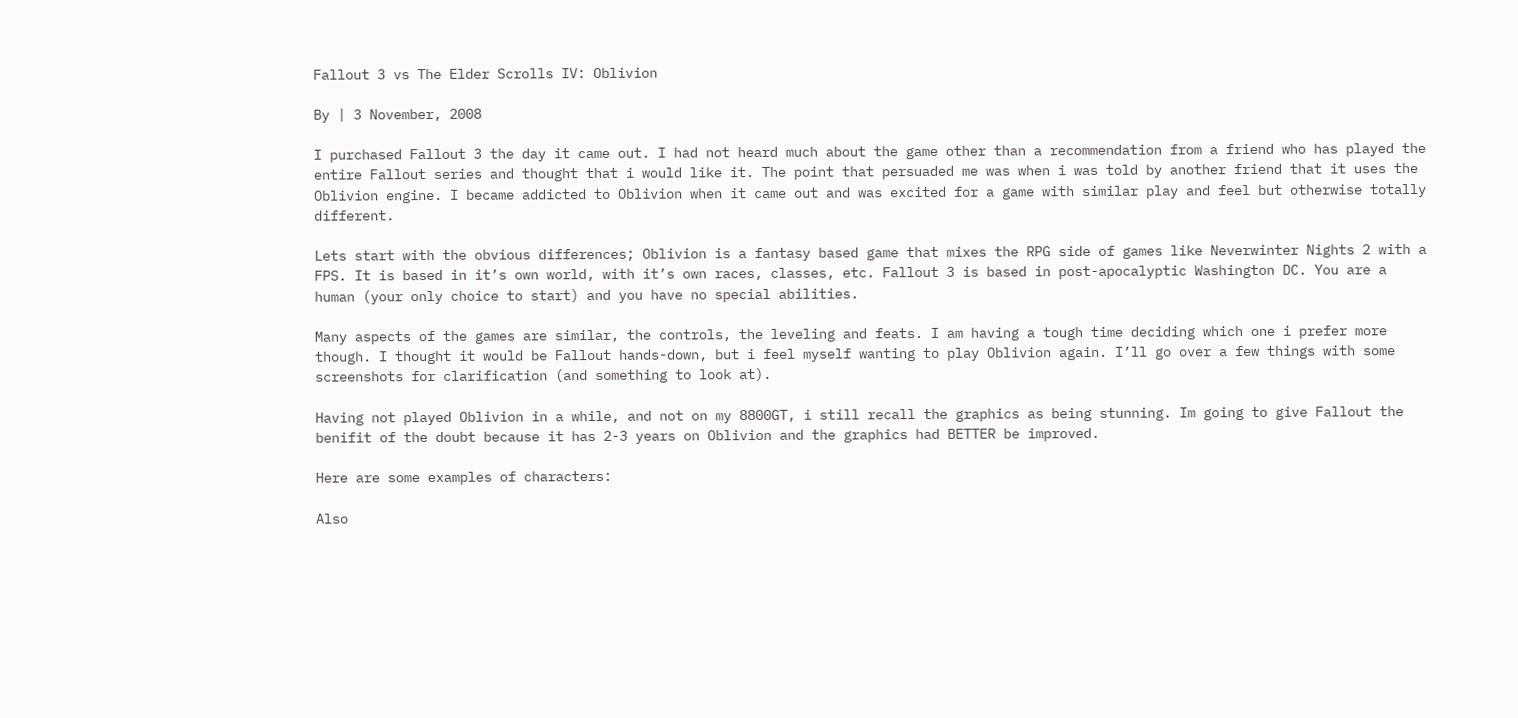Fallout 3 vs The Elder Scrolls IV: Oblivion

By | 3 November, 2008

I purchased Fallout 3 the day it came out. I had not heard much about the game other than a recommendation from a friend who has played the entire Fallout series and thought that i would like it. The point that persuaded me was when i was told by another friend that it uses the Oblivion engine. I became addicted to Oblivion when it came out and was excited for a game with similar play and feel but otherwise totally different.

Lets start with the obvious differences; Oblivion is a fantasy based game that mixes the RPG side of games like Neverwinter Nights 2 with a FPS. It is based in it’s own world, with it’s own races, classes, etc. Fallout 3 is based in post-apocalyptic Washington DC. You are a human (your only choice to start) and you have no special abilities.

Many aspects of the games are similar, the controls, the leveling and feats. I am having a tough time deciding which one i prefer more though. I thought it would be Fallout hands-down, but i feel myself wanting to play Oblivion again. I’ll go over a few things with some screenshots for clarification (and something to look at).

Having not played Oblivion in a while, and not on my 8800GT, i still recall the graphics as being stunning. Im going to give Fallout the benifit of the doubt because it has 2-3 years on Oblivion and the graphics had BETTER be improved.

Here are some examples of characters:

Also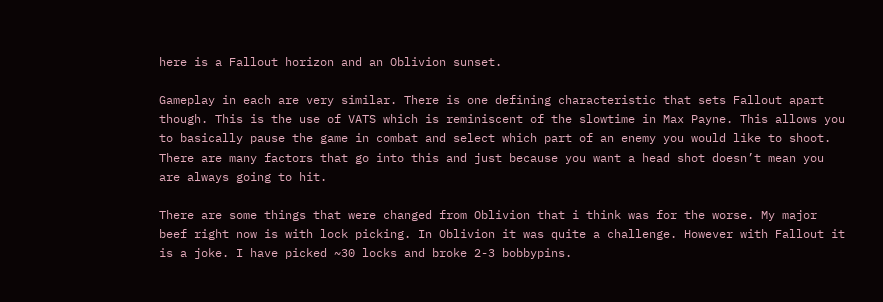here is a Fallout horizon and an Oblivion sunset.

Gameplay in each are very similar. There is one defining characteristic that sets Fallout apart though. This is the use of VATS which is reminiscent of the slowtime in Max Payne. This allows you to basically pause the game in combat and select which part of an enemy you would like to shoot. There are many factors that go into this and just because you want a head shot doesn’t mean you are always going to hit.

There are some things that were changed from Oblivion that i think was for the worse. My major beef right now is with lock picking. In Oblivion it was quite a challenge. However with Fallout it is a joke. I have picked ~30 locks and broke 2-3 bobbypins.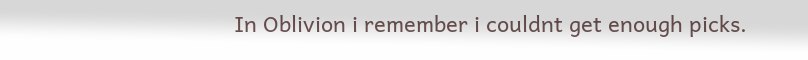In Oblivion i remember i couldnt get enough picks.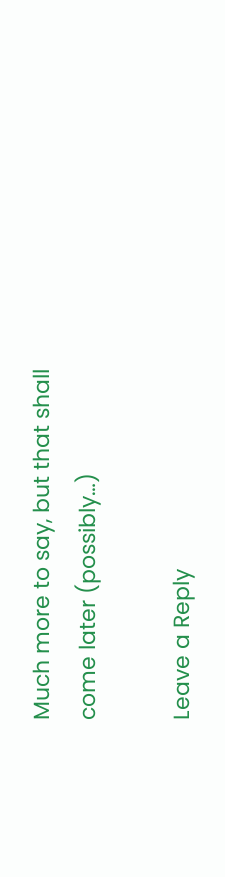Much more to say, but that shall come later (possibly…)

Leave a Reply